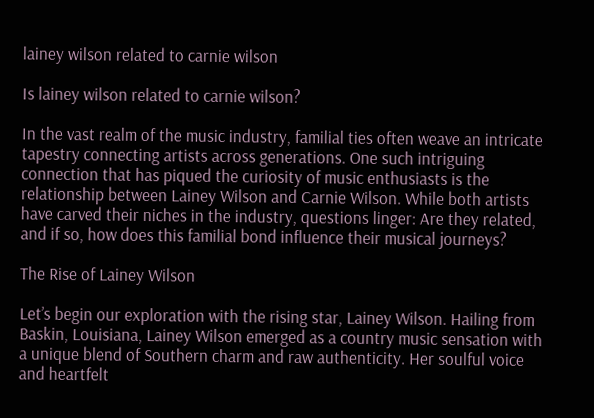lainey wilson related to carnie wilson

Is lainey wilson related to carnie wilson?

In the vast realm of the music industry, familial ties often weave an intricate tapestry connecting artists across generations. One such intriguing connection that has piqued the curiosity of music enthusiasts is the relationship between Lainey Wilson and Carnie Wilson. While both artists have carved their niches in the industry, questions linger: Are they related, and if so, how does this familial bond influence their musical journeys?

The Rise of Lainey Wilson

Let’s begin our exploration with the rising star, Lainey Wilson. Hailing from Baskin, Louisiana, Lainey Wilson emerged as a country music sensation with a unique blend of Southern charm and raw authenticity. Her soulful voice and heartfelt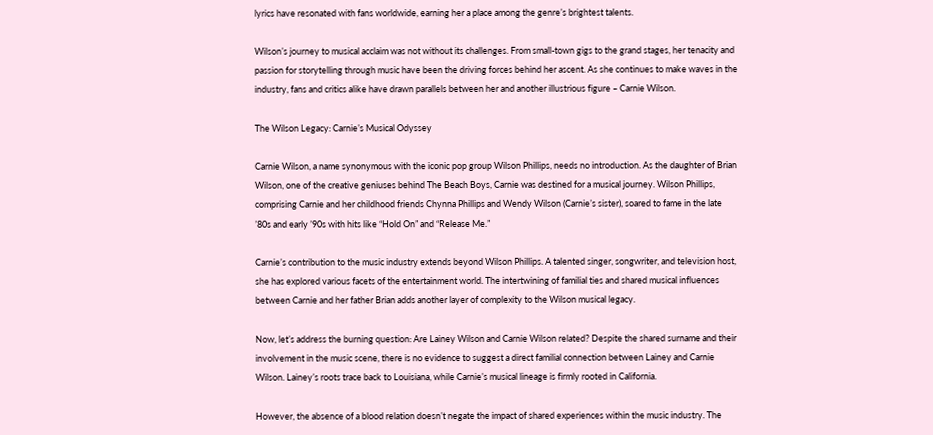lyrics have resonated with fans worldwide, earning her a place among the genre’s brightest talents.

Wilson’s journey to musical acclaim was not without its challenges. From small-town gigs to the grand stages, her tenacity and passion for storytelling through music have been the driving forces behind her ascent. As she continues to make waves in the industry, fans and critics alike have drawn parallels between her and another illustrious figure – Carnie Wilson.

The Wilson Legacy: Carnie’s Musical Odyssey

Carnie Wilson, a name synonymous with the iconic pop group Wilson Phillips, needs no introduction. As the daughter of Brian Wilson, one of the creative geniuses behind The Beach Boys, Carnie was destined for a musical journey. Wilson Phillips, comprising Carnie and her childhood friends Chynna Phillips and Wendy Wilson (Carnie’s sister), soared to fame in the late ’80s and early ’90s with hits like “Hold On” and “Release Me.”

Carnie’s contribution to the music industry extends beyond Wilson Phillips. A talented singer, songwriter, and television host, she has explored various facets of the entertainment world. The intertwining of familial ties and shared musical influences between Carnie and her father Brian adds another layer of complexity to the Wilson musical legacy.

Now, let’s address the burning question: Are Lainey Wilson and Carnie Wilson related? Despite the shared surname and their involvement in the music scene, there is no evidence to suggest a direct familial connection between Lainey and Carnie Wilson. Lainey’s roots trace back to Louisiana, while Carnie’s musical lineage is firmly rooted in California.

However, the absence of a blood relation doesn’t negate the impact of shared experiences within the music industry. The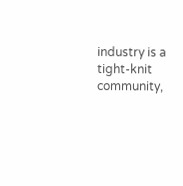industry is a tight-knit community,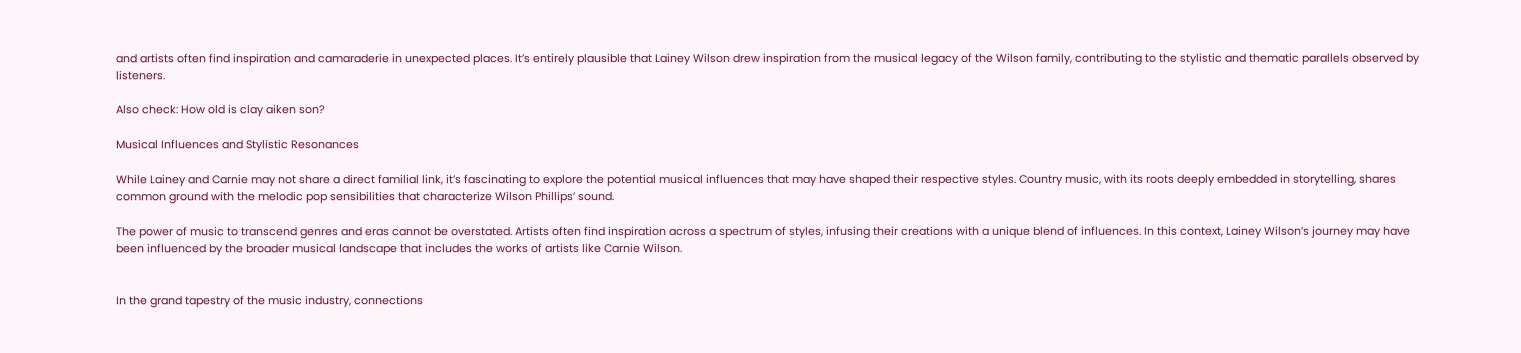and artists often find inspiration and camaraderie in unexpected places. It’s entirely plausible that Lainey Wilson drew inspiration from the musical legacy of the Wilson family, contributing to the stylistic and thematic parallels observed by listeners.

Also check: How old is clay aiken son?

Musical Influences and Stylistic Resonances

While Lainey and Carnie may not share a direct familial link, it’s fascinating to explore the potential musical influences that may have shaped their respective styles. Country music, with its roots deeply embedded in storytelling, shares common ground with the melodic pop sensibilities that characterize Wilson Phillips’ sound.

The power of music to transcend genres and eras cannot be overstated. Artists often find inspiration across a spectrum of styles, infusing their creations with a unique blend of influences. In this context, Lainey Wilson’s journey may have been influenced by the broader musical landscape that includes the works of artists like Carnie Wilson.


In the grand tapestry of the music industry, connections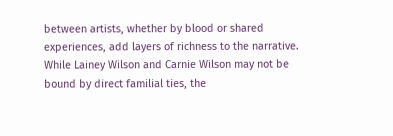between artists, whether by blood or shared experiences, add layers of richness to the narrative. While Lainey Wilson and Carnie Wilson may not be bound by direct familial ties, the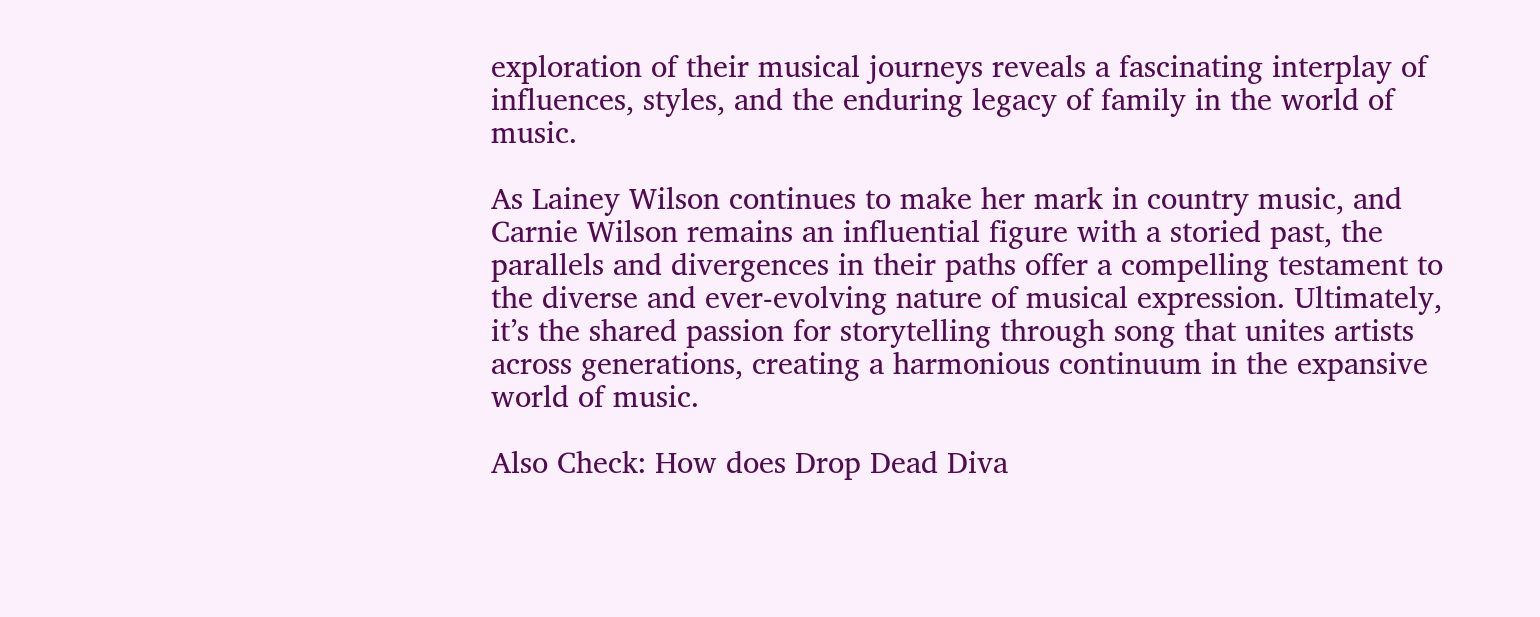exploration of their musical journeys reveals a fascinating interplay of influences, styles, and the enduring legacy of family in the world of music.

As Lainey Wilson continues to make her mark in country music, and Carnie Wilson remains an influential figure with a storied past, the parallels and divergences in their paths offer a compelling testament to the diverse and ever-evolving nature of musical expression. Ultimately, it’s the shared passion for storytelling through song that unites artists across generations, creating a harmonious continuum in the expansive world of music.

Also Check: How does Drop Dead Diva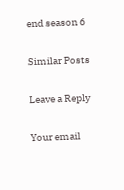end season 6

Similar Posts

Leave a Reply

Your email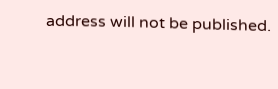address will not be published.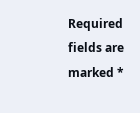Required fields are marked *